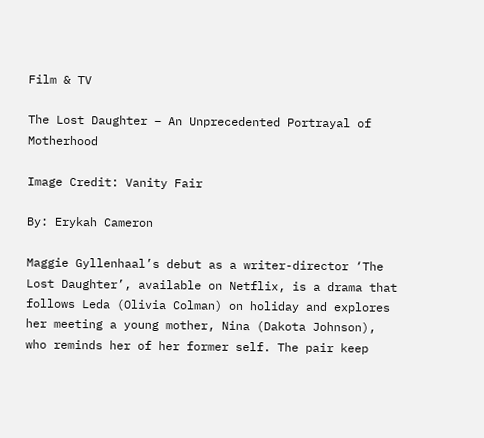Film & TV

The Lost Daughter – An Unprecedented Portrayal of Motherhood

Image Credit: Vanity Fair

By: Erykah Cameron

Maggie Gyllenhaal’s debut as a writer-director ‘The Lost Daughter’, available on Netflix, is a drama that follows Leda (Olivia Colman) on holiday and explores her meeting a young mother, Nina (Dakota Johnson), who reminds her of her former self. The pair keep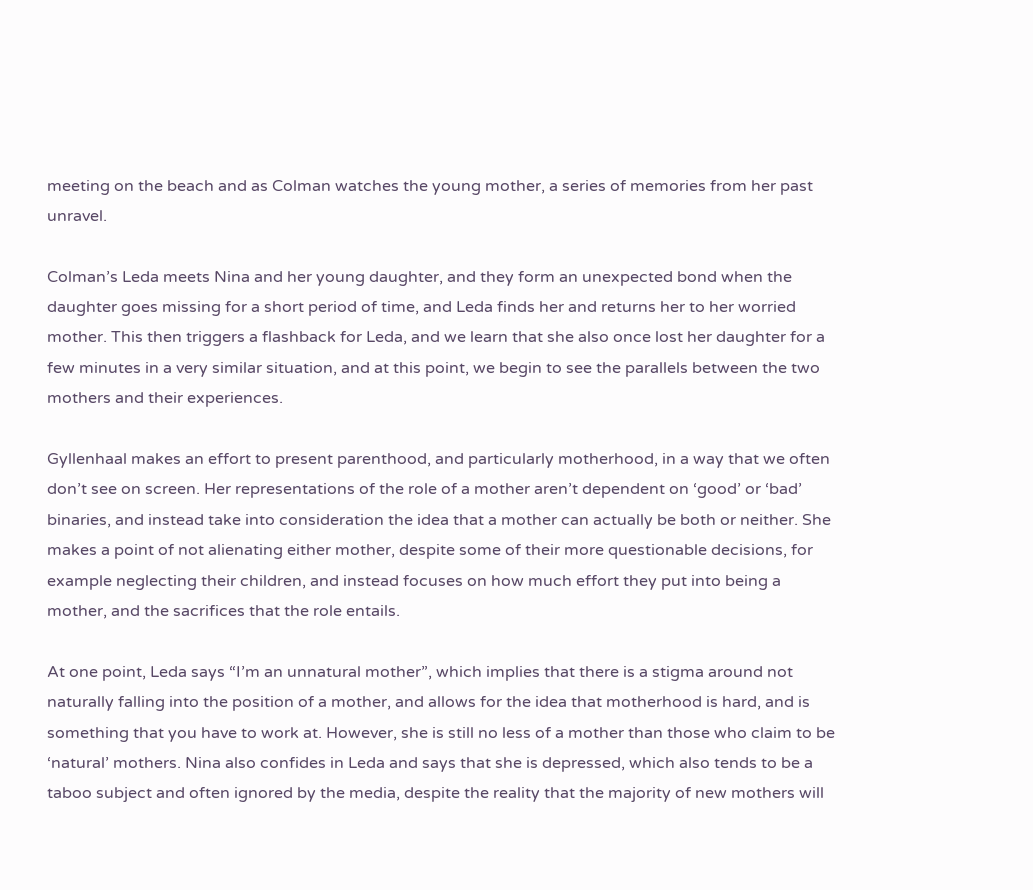meeting on the beach and as Colman watches the young mother, a series of memories from her past unravel.

Colman’s Leda meets Nina and her young daughter, and they form an unexpected bond when the daughter goes missing for a short period of time, and Leda finds her and returns her to her worried mother. This then triggers a flashback for Leda, and we learn that she also once lost her daughter for a few minutes in a very similar situation, and at this point, we begin to see the parallels between the two mothers and their experiences.

Gyllenhaal makes an effort to present parenthood, and particularly motherhood, in a way that we often don’t see on screen. Her representations of the role of a mother aren’t dependent on ‘good’ or ‘bad’ binaries, and instead take into consideration the idea that a mother can actually be both or neither. She makes a point of not alienating either mother, despite some of their more questionable decisions, for example neglecting their children, and instead focuses on how much effort they put into being a mother, and the sacrifices that the role entails.

At one point, Leda says “I’m an unnatural mother”, which implies that there is a stigma around not naturally falling into the position of a mother, and allows for the idea that motherhood is hard, and is something that you have to work at. However, she is still no less of a mother than those who claim to be ‘natural’ mothers. Nina also confides in Leda and says that she is depressed, which also tends to be a taboo subject and often ignored by the media, despite the reality that the majority of new mothers will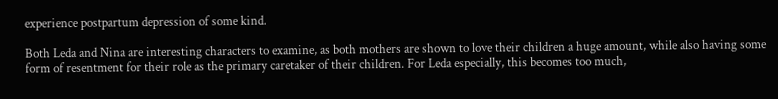experience postpartum depression of some kind.

Both Leda and Nina are interesting characters to examine, as both mothers are shown to love their children a huge amount, while also having some form of resentment for their role as the primary caretaker of their children. For Leda especially, this becomes too much,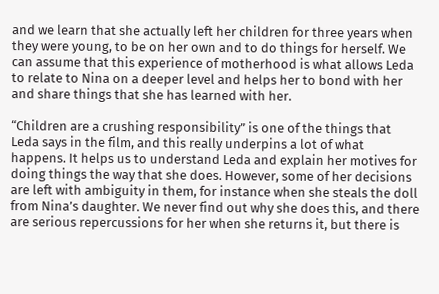and we learn that she actually left her children for three years when they were young, to be on her own and to do things for herself. We can assume that this experience of motherhood is what allows Leda to relate to Nina on a deeper level and helps her to bond with her and share things that she has learned with her.

“Children are a crushing responsibility” is one of the things that Leda says in the film, and this really underpins a lot of what happens. It helps us to understand Leda and explain her motives for doing things the way that she does. However, some of her decisions are left with ambiguity in them, for instance when she steals the doll from Nina’s daughter. We never find out why she does this, and there are serious repercussions for her when she returns it, but there is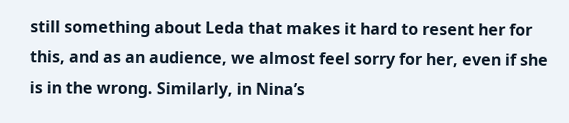still something about Leda that makes it hard to resent her for this, and as an audience, we almost feel sorry for her, even if she is in the wrong. Similarly, in Nina’s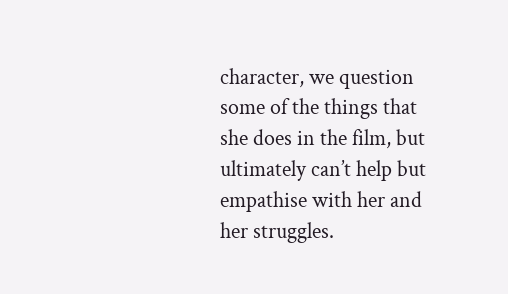character, we question some of the things that she does in the film, but ultimately can’t help but empathise with her and her struggles.